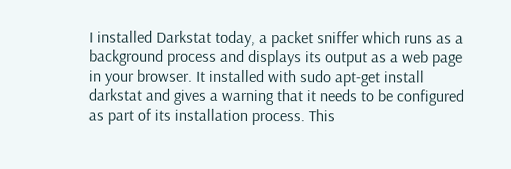I installed Darkstat today, a packet sniffer which runs as a background process and displays its output as a web page in your browser. It installed with sudo apt-get install darkstat and gives a warning that it needs to be configured as part of its installation process. This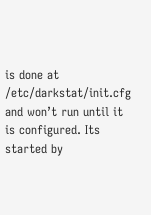is done at /etc/darkstat/init.cfg and won’t run until it is configured. Its started by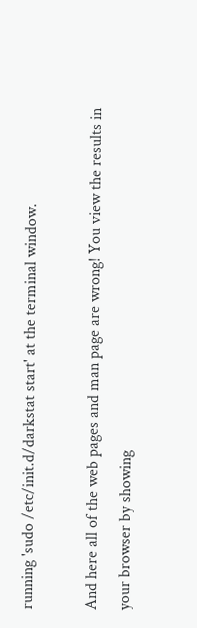running 'sudo /etc/init.d/darkstat start' at the terminal window.

And here all of the web pages and man page are wrong! You view the results in your browser by showing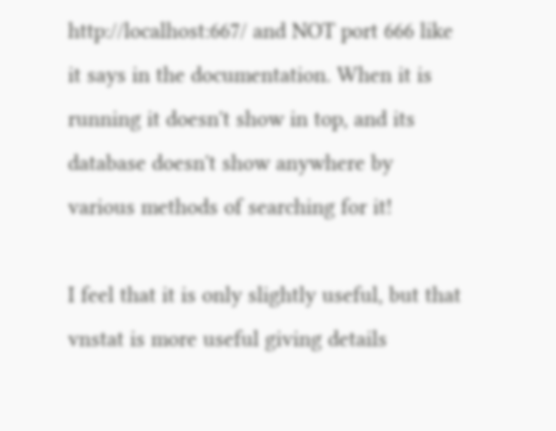http://localhost:667/ and NOT port 666 like it says in the documentation. When it is running it doesn't show in top, and its database doesn't show anywhere by various methods of searching for it!

I feel that it is only slightly useful, but that vnstat is more useful giving details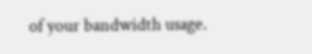of your bandwidth usage.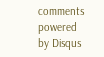comments powered by Disqus